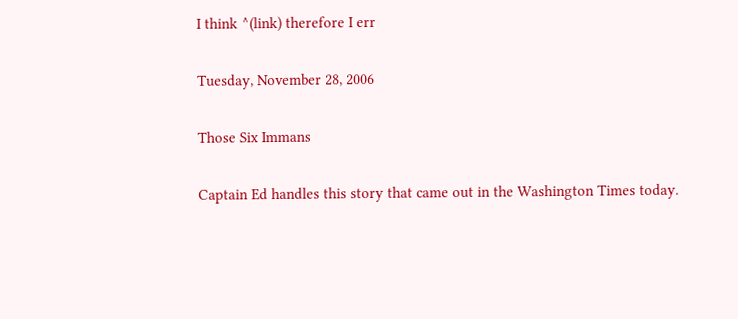I think ^(link) therefore I err

Tuesday, November 28, 2006

Those Six Immans

Captain Ed handles this story that came out in the Washington Times today.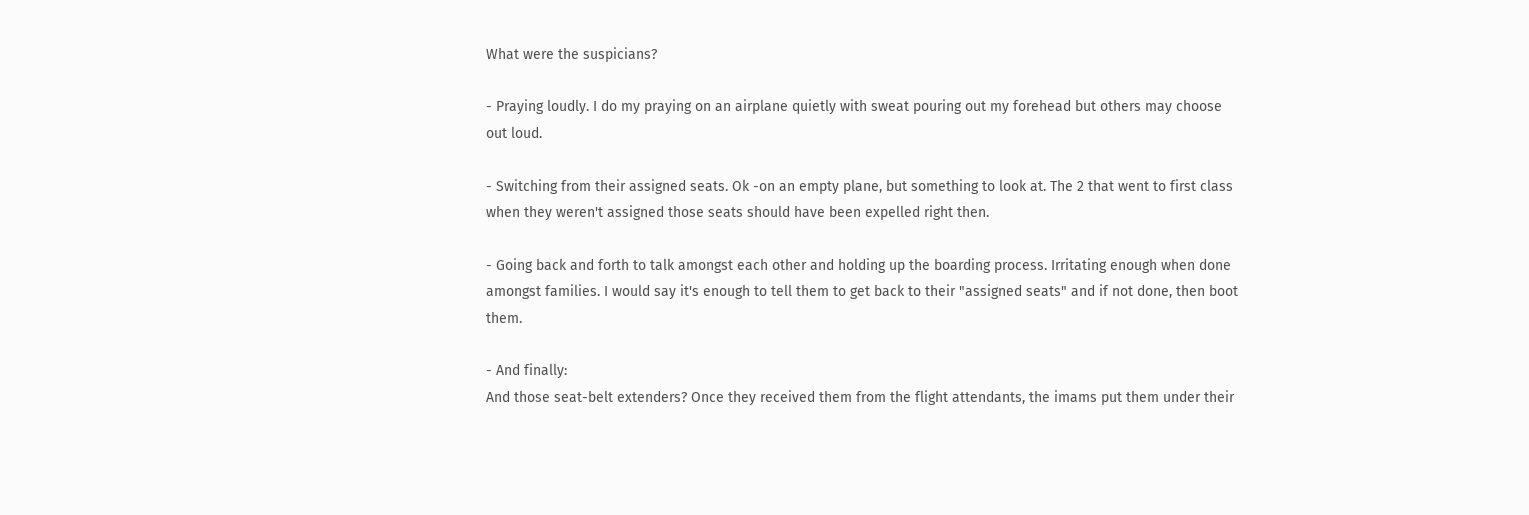What were the suspicians?

- Praying loudly. I do my praying on an airplane quietly with sweat pouring out my forehead but others may choose out loud.

- Switching from their assigned seats. Ok -on an empty plane, but something to look at. The 2 that went to first class when they weren't assigned those seats should have been expelled right then.

- Going back and forth to talk amongst each other and holding up the boarding process. Irritating enough when done amongst families. I would say it's enough to tell them to get back to their "assigned seats" and if not done, then boot them.

- And finally:
And those seat-belt extenders? Once they received them from the flight attendants, the imams put them under their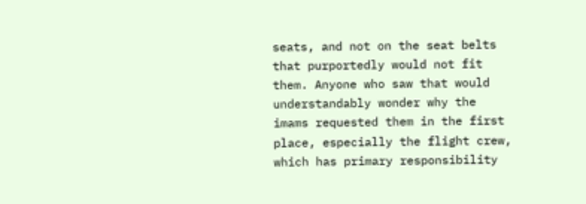seats, and not on the seat belts that purportedly would not fit them. Anyone who saw that would understandably wonder why the imams requested them in the first place, especially the flight crew, which has primary responsibility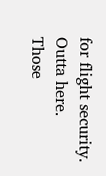for flight security.
Outta here. Those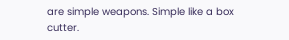are simple weapons. Simple like a box cutter.